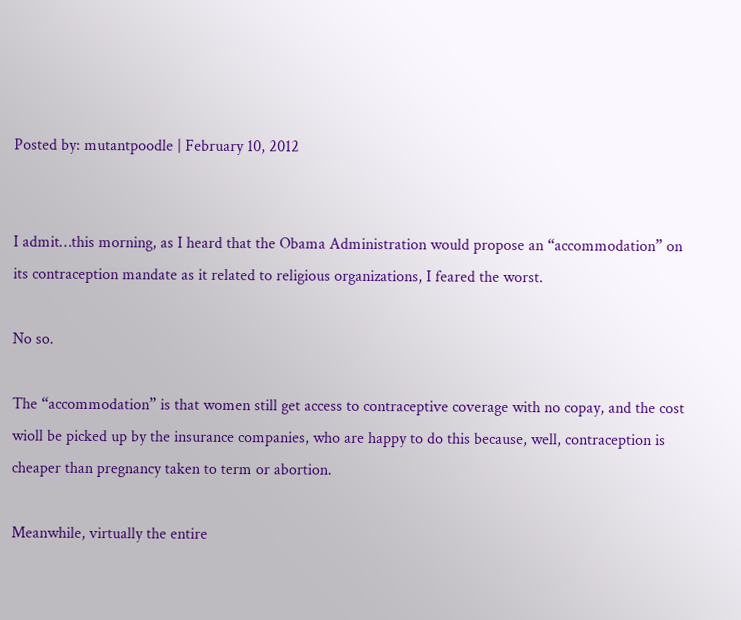Posted by: mutantpoodle | February 10, 2012


I admit…this morning, as I heard that the Obama Administration would propose an “accommodation” on its contraception mandate as it related to religious organizations, I feared the worst.

No so.

The “accommodation” is that women still get access to contraceptive coverage with no copay, and the cost wioll be picked up by the insurance companies, who are happy to do this because, well, contraception is cheaper than pregnancy taken to term or abortion.

Meanwhile, virtually the entire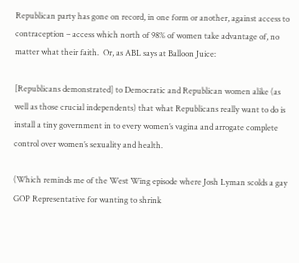Republican party has gone on record, in one form or another, against access to contraception – access which north of 98% of women take advantage of, no matter what their faith.  Or, as ABL says at Balloon Juice:

[Republicans demonstrated] to Democratic and Republican women alike (as well as those crucial independents) that what Republicans really want to do is install a tiny government in to every women’s vagina and arrogate complete control over women’s sexuality and health.

(Which reminds me of the West Wing episode where Josh Lyman scolds a gay GOP Representative for wanting to shrink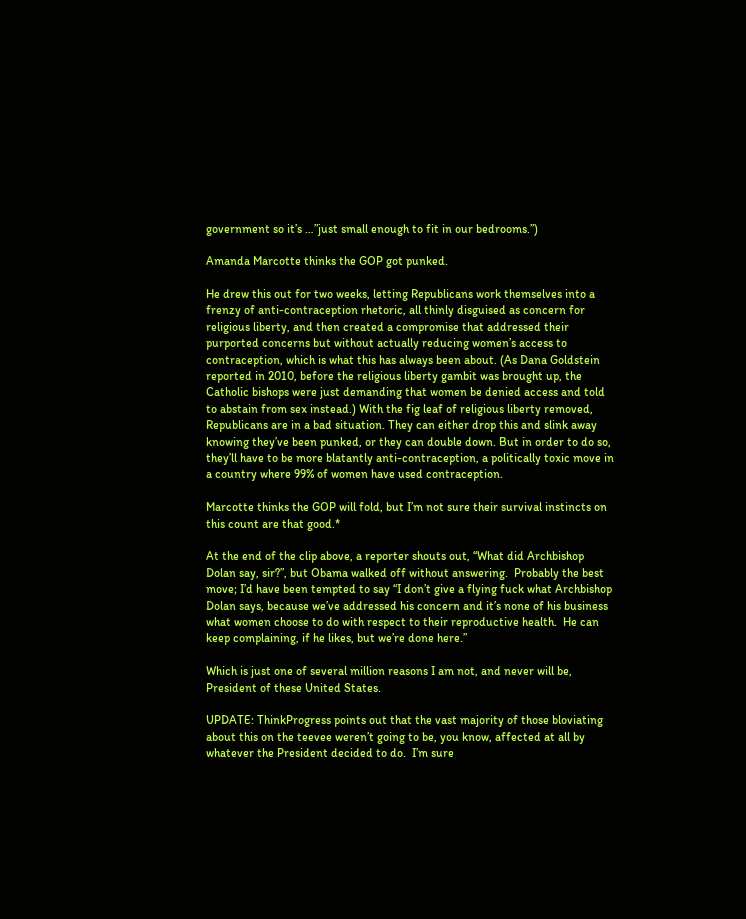government so it’s …”just small enough to fit in our bedrooms.”)

Amanda Marcotte thinks the GOP got punked.

He drew this out for two weeks, letting Republicans work themselves into a frenzy of anti-contraception rhetoric, all thinly disguised as concern for religious liberty, and then created a compromise that addressed their purported concerns but without actually reducing women’s access to contraception, which is what this has always been about. (As Dana Goldstein reported in 2010, before the religious liberty gambit was brought up, the Catholic bishops were just demanding that women be denied access and told to abstain from sex instead.) With the fig leaf of religious liberty removed, Republicans are in a bad situation. They can either drop this and slink away knowing they’ve been punked, or they can double down. But in order to do so, they’ll have to be more blatantly anti-contraception, a politically toxic move in a country where 99% of women have used contraception.

Marcotte thinks the GOP will fold, but I’m not sure their survival instincts on this count are that good.*

At the end of the clip above, a reporter shouts out, “What did Archbishop Dolan say, sir?”, but Obama walked off without answering.  Probably the best move; I’d have been tempted to say “I don’t give a flying fuck what Archbishop Dolan says, because we’ve addressed his concern and it’s none of his business what women choose to do with respect to their reproductive health.  He can keep complaining, if he likes, but we’re done here.”

Which is just one of several million reasons I am not, and never will be, President of these United States.

UPDATE: ThinkProgress points out that the vast majority of those bloviating about this on the teevee weren’t going to be, you know, affected at all by whatever the President decided to do.  I’m sure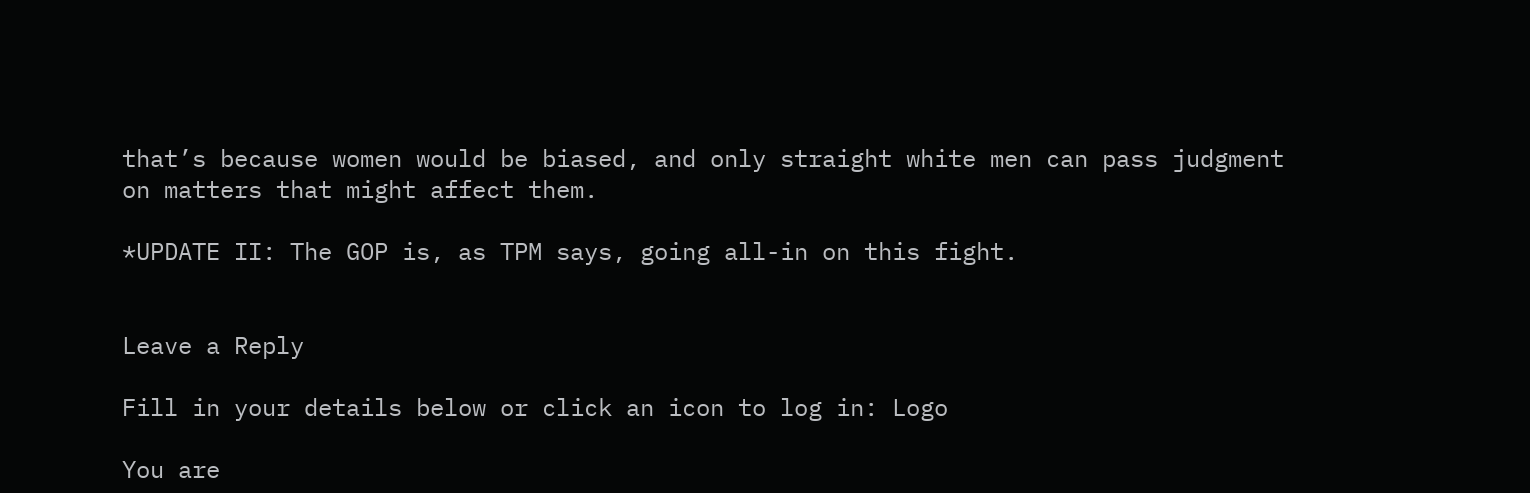that’s because women would be biased, and only straight white men can pass judgment on matters that might affect them.

*UPDATE II: The GOP is, as TPM says, going all-in on this fight.


Leave a Reply

Fill in your details below or click an icon to log in: Logo

You are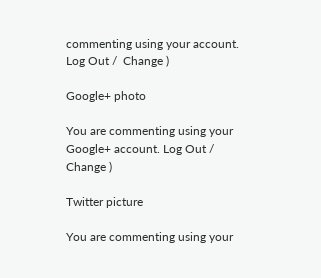commenting using your account. Log Out /  Change )

Google+ photo

You are commenting using your Google+ account. Log Out /  Change )

Twitter picture

You are commenting using your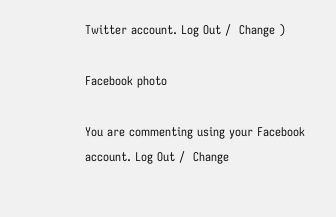Twitter account. Log Out /  Change )

Facebook photo

You are commenting using your Facebook account. Log Out /  Change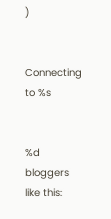)


Connecting to %s


%d bloggers like this: